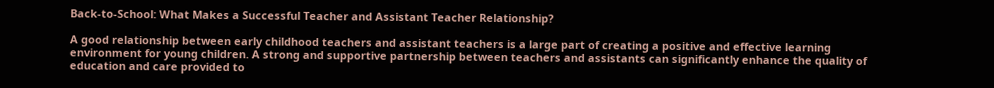Back-to-School: What Makes a Successful Teacher and Assistant Teacher Relationship?

A good relationship between early childhood teachers and assistant teachers is a large part of creating a positive and effective learning environment for young children. A strong and supportive partnership between teachers and assistants can significantly enhance the quality of education and care provided to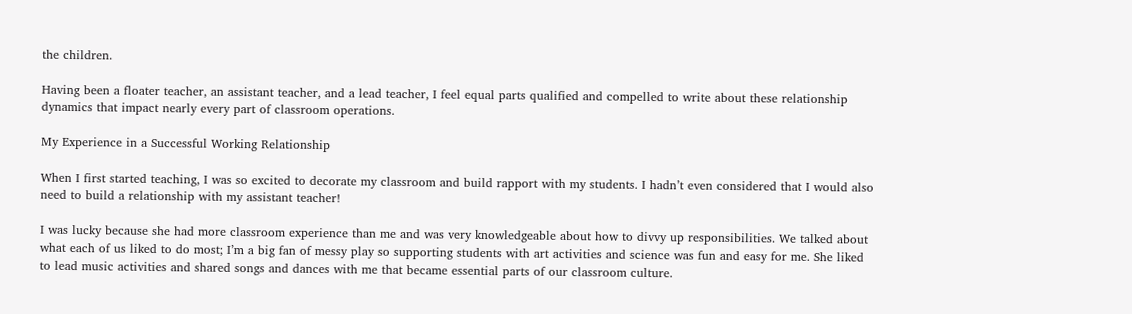the children.

Having been a floater teacher, an assistant teacher, and a lead teacher, I feel equal parts qualified and compelled to write about these relationship dynamics that impact nearly every part of classroom operations.

My Experience in a Successful Working Relationship

When I first started teaching, I was so excited to decorate my classroom and build rapport with my students. I hadn’t even considered that I would also need to build a relationship with my assistant teacher!

I was lucky because she had more classroom experience than me and was very knowledgeable about how to divvy up responsibilities. We talked about what each of us liked to do most; I’m a big fan of messy play so supporting students with art activities and science was fun and easy for me. She liked to lead music activities and shared songs and dances with me that became essential parts of our classroom culture.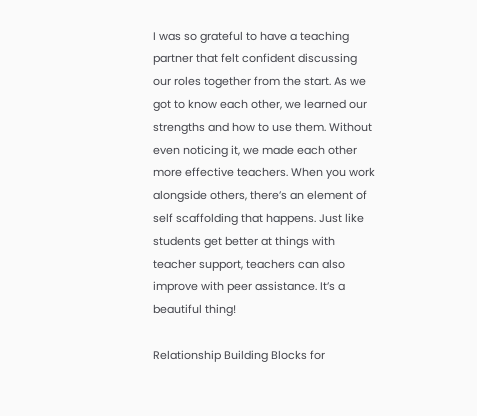I was so grateful to have a teaching partner that felt confident discussing our roles together from the start. As we got to know each other, we learned our strengths and how to use them. Without even noticing it, we made each other more effective teachers. When you work alongside others, there’s an element of self scaffolding that happens. Just like students get better at things with teacher support, teachers can also improve with peer assistance. It’s a beautiful thing!

Relationship Building Blocks for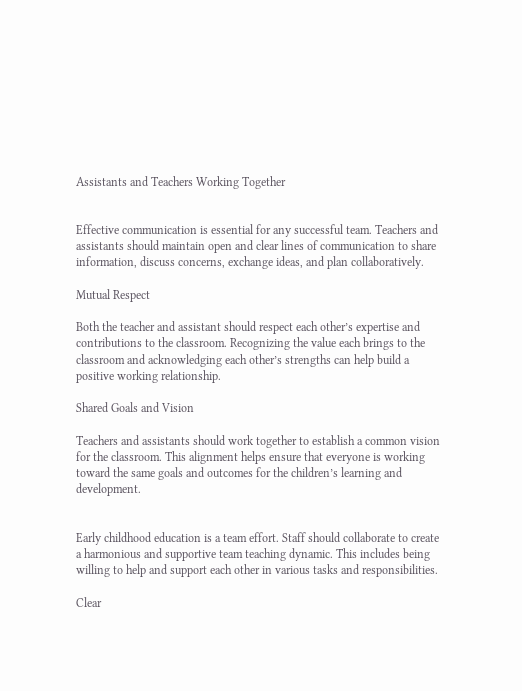Assistants and Teachers Working Together


Effective communication is essential for any successful team. Teachers and assistants should maintain open and clear lines of communication to share information, discuss concerns, exchange ideas, and plan collaboratively.

Mutual Respect

Both the teacher and assistant should respect each other’s expertise and contributions to the classroom. Recognizing the value each brings to the classroom and acknowledging each other’s strengths can help build a positive working relationship.

Shared Goals and Vision

Teachers and assistants should work together to establish a common vision for the classroom. This alignment helps ensure that everyone is working toward the same goals and outcomes for the children’s learning and development.


Early childhood education is a team effort. Staff should collaborate to create a harmonious and supportive team teaching dynamic. This includes being willing to help and support each other in various tasks and responsibilities.

Clear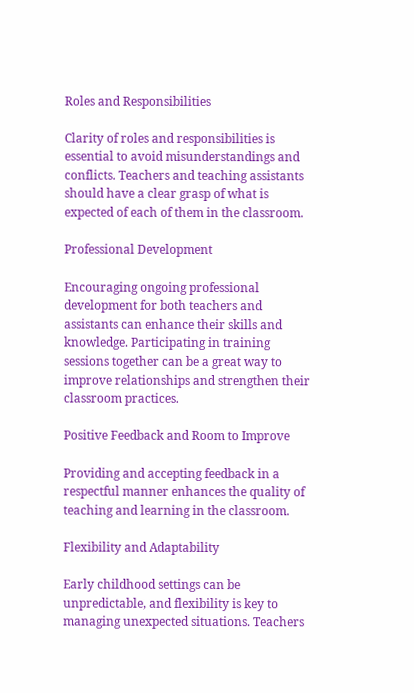Roles and Responsibilities

Clarity of roles and responsibilities is essential to avoid misunderstandings and conflicts. Teachers and teaching assistants should have a clear grasp of what is expected of each of them in the classroom.

Professional Development

Encouraging ongoing professional development for both teachers and assistants can enhance their skills and knowledge. Participating in training sessions together can be a great way to improve relationships and strengthen their classroom practices.

Positive Feedback and Room to Improve

Providing and accepting feedback in a respectful manner enhances the quality of teaching and learning in the classroom.

Flexibility and Adaptability

Early childhood settings can be unpredictable, and flexibility is key to managing unexpected situations. Teachers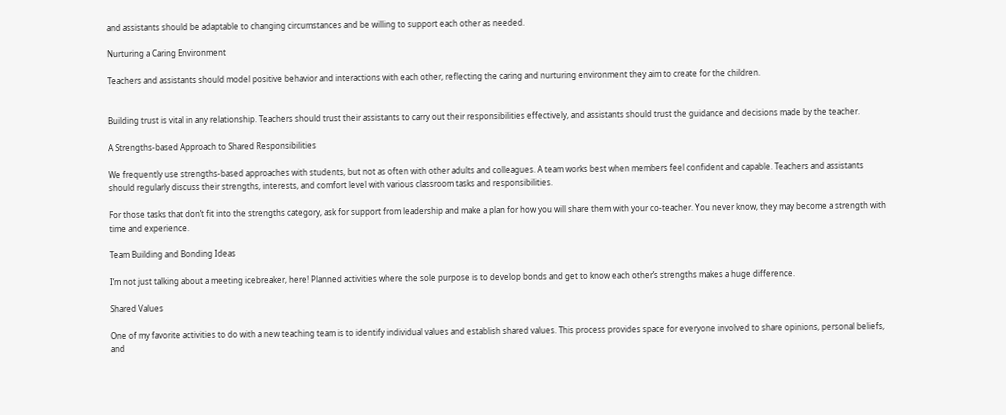and assistants should be adaptable to changing circumstances and be willing to support each other as needed.

Nurturing a Caring Environment

Teachers and assistants should model positive behavior and interactions with each other, reflecting the caring and nurturing environment they aim to create for the children.


Building trust is vital in any relationship. Teachers should trust their assistants to carry out their responsibilities effectively, and assistants should trust the guidance and decisions made by the teacher.

A Strengths-based Approach to Shared Responsibilities

We frequently use strengths-based approaches with students, but not as often with other adults and colleagues. A team works best when members feel confident and capable. Teachers and assistants should regularly discuss their strengths, interests, and comfort level with various classroom tasks and responsibilities.

For those tasks that don’t fit into the strengths category, ask for support from leadership and make a plan for how you will share them with your co-teacher. You never know, they may become a strength with time and experience.

Team Building and Bonding Ideas

I’m not just talking about a meeting icebreaker, here! Planned activities where the sole purpose is to develop bonds and get to know each other’s strengths makes a huge difference.

Shared Values

One of my favorite activities to do with a new teaching team is to identify individual values and establish shared values. This process provides space for everyone involved to share opinions, personal beliefs, and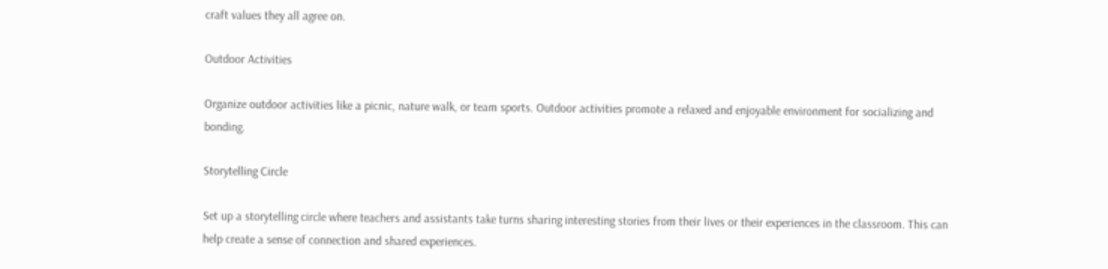craft values they all agree on.

Outdoor Activities

Organize outdoor activities like a picnic, nature walk, or team sports. Outdoor activities promote a relaxed and enjoyable environment for socializing and bonding.

Storytelling Circle

Set up a storytelling circle where teachers and assistants take turns sharing interesting stories from their lives or their experiences in the classroom. This can help create a sense of connection and shared experiences.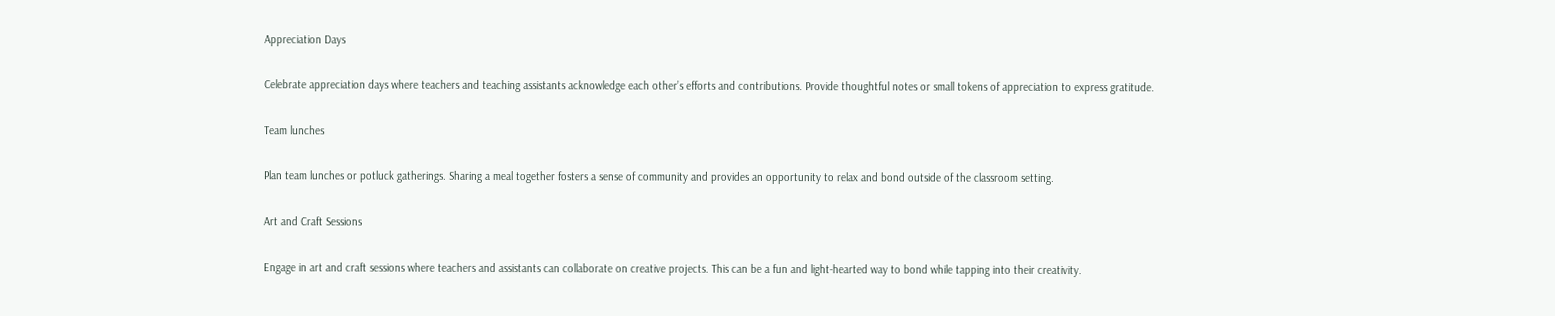Appreciation Days

Celebrate appreciation days where teachers and teaching assistants acknowledge each other’s efforts and contributions. Provide thoughtful notes or small tokens of appreciation to express gratitude.

Team lunches

Plan team lunches or potluck gatherings. Sharing a meal together fosters a sense of community and provides an opportunity to relax and bond outside of the classroom setting.

Art and Craft Sessions

Engage in art and craft sessions where teachers and assistants can collaborate on creative projects. This can be a fun and light-hearted way to bond while tapping into their creativity.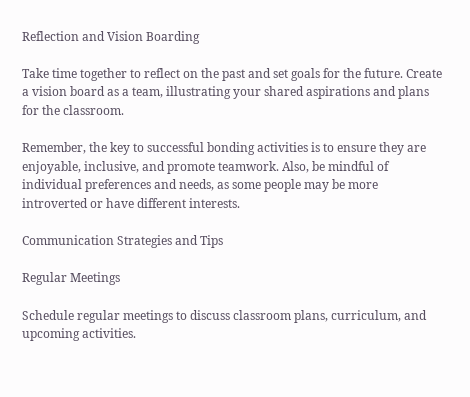Reflection and Vision Boarding

Take time together to reflect on the past and set goals for the future. Create a vision board as a team, illustrating your shared aspirations and plans for the classroom.

Remember, the key to successful bonding activities is to ensure they are enjoyable, inclusive, and promote teamwork. Also, be mindful of individual preferences and needs, as some people may be more introverted or have different interests.

Communication Strategies and Tips

Regular Meetings

Schedule regular meetings to discuss classroom plans, curriculum, and upcoming activities.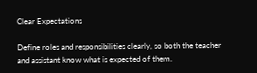Clear Expectations

Define roles and responsibilities clearly, so both the teacher and assistant know what is expected of them.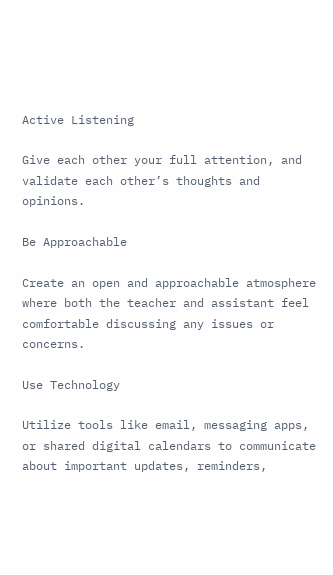Active Listening

Give each other your full attention, and validate each other’s thoughts and opinions.

Be Approachable

Create an open and approachable atmosphere where both the teacher and assistant feel comfortable discussing any issues or concerns.

Use Technology

Utilize tools like email, messaging apps, or shared digital calendars to communicate about important updates, reminders,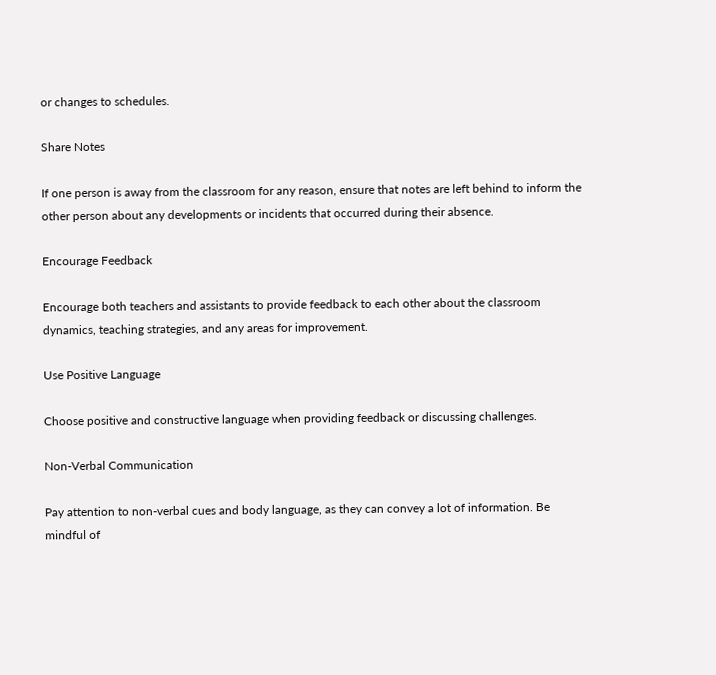or changes to schedules.

Share Notes

If one person is away from the classroom for any reason, ensure that notes are left behind to inform the other person about any developments or incidents that occurred during their absence.

Encourage Feedback

Encourage both teachers and assistants to provide feedback to each other about the classroom dynamics, teaching strategies, and any areas for improvement.

Use Positive Language

Choose positive and constructive language when providing feedback or discussing challenges.

Non-Verbal Communication

Pay attention to non-verbal cues and body language, as they can convey a lot of information. Be mindful of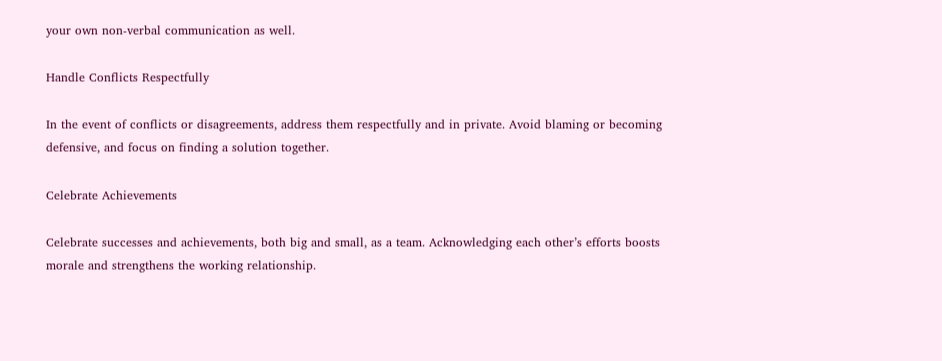your own non-verbal communication as well.

Handle Conflicts Respectfully

In the event of conflicts or disagreements, address them respectfully and in private. Avoid blaming or becoming defensive, and focus on finding a solution together.

Celebrate Achievements

Celebrate successes and achievements, both big and small, as a team. Acknowledging each other’s efforts boosts morale and strengthens the working relationship.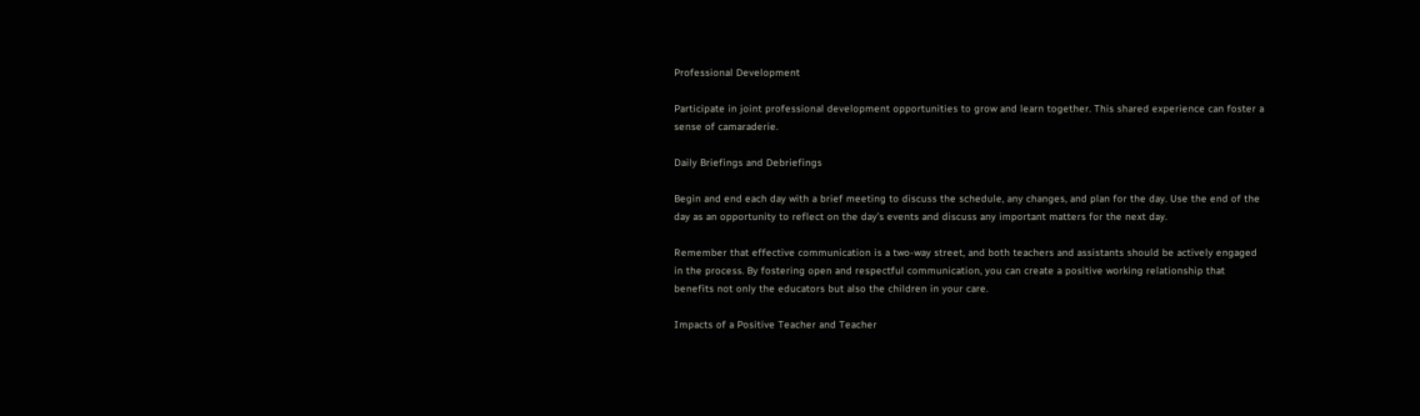Professional Development

Participate in joint professional development opportunities to grow and learn together. This shared experience can foster a sense of camaraderie.

Daily Briefings and Debriefings

Begin and end each day with a brief meeting to discuss the schedule, any changes, and plan for the day. Use the end of the day as an opportunity to reflect on the day’s events and discuss any important matters for the next day.

Remember that effective communication is a two-way street, and both teachers and assistants should be actively engaged in the process. By fostering open and respectful communication, you can create a positive working relationship that benefits not only the educators but also the children in your care.

Impacts of a Positive Teacher and Teacher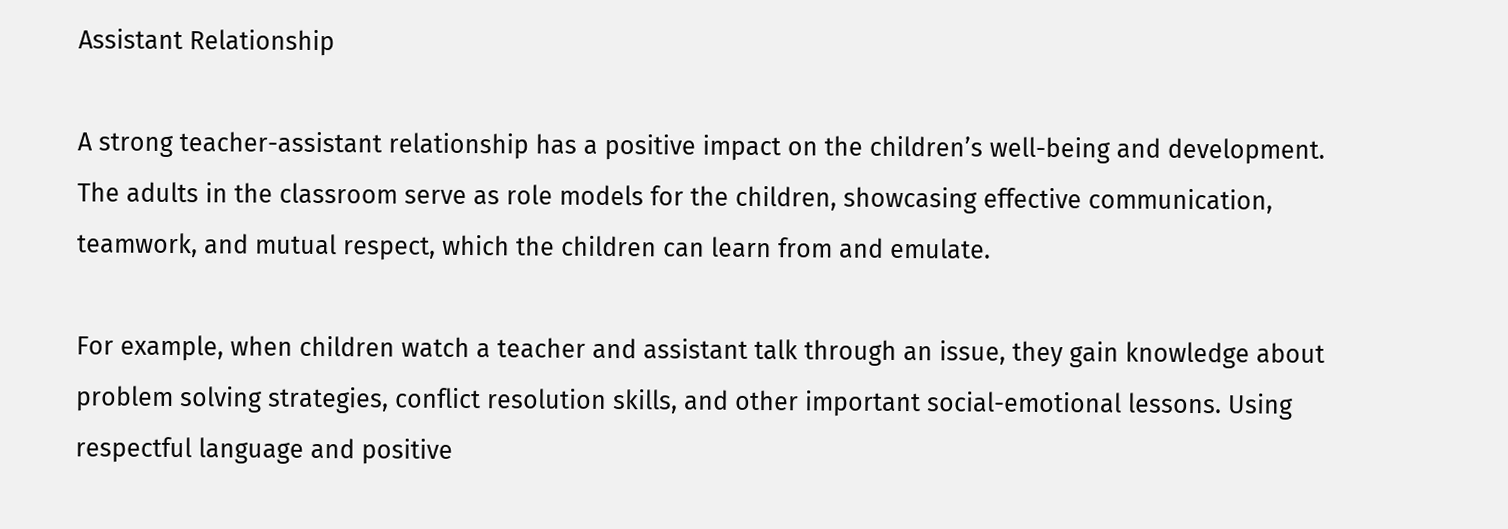Assistant Relationship

A strong teacher-assistant relationship has a positive impact on the children’s well-being and development. The adults in the classroom serve as role models for the children, showcasing effective communication, teamwork, and mutual respect, which the children can learn from and emulate.

For example, when children watch a teacher and assistant talk through an issue, they gain knowledge about problem solving strategies, conflict resolution skills, and other important social-emotional lessons. Using respectful language and positive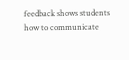feedback shows students how to communicate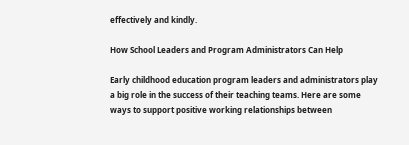effectively and kindly.

How School Leaders and Program Administrators Can Help

Early childhood education program leaders and administrators play a big role in the success of their teaching teams. Here are some ways to support positive working relationships between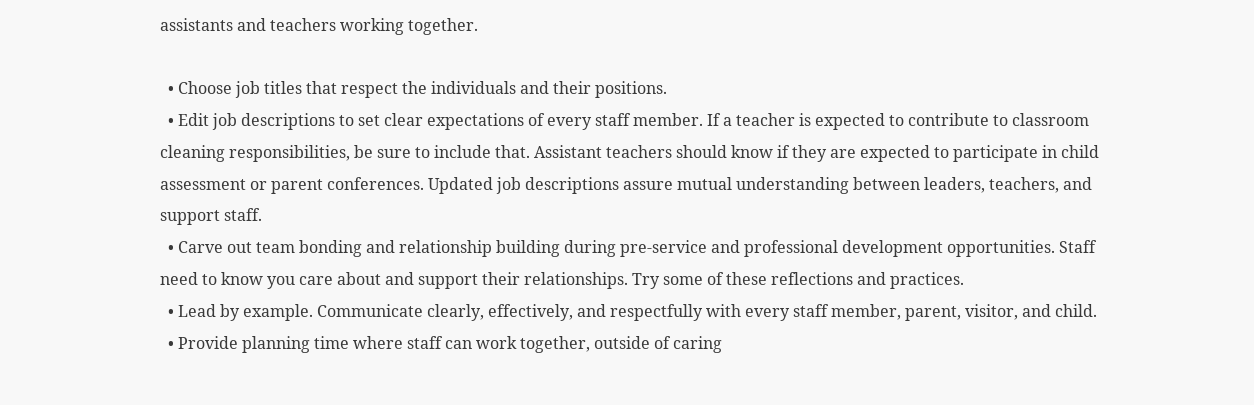assistants and teachers working together.

  • Choose job titles that respect the individuals and their positions.
  • Edit job descriptions to set clear expectations of every staff member. If a teacher is expected to contribute to classroom cleaning responsibilities, be sure to include that. Assistant teachers should know if they are expected to participate in child assessment or parent conferences. Updated job descriptions assure mutual understanding between leaders, teachers, and support staff.
  • Carve out team bonding and relationship building during pre-service and professional development opportunities. Staff need to know you care about and support their relationships. Try some of these reflections and practices.
  • Lead by example. Communicate clearly, effectively, and respectfully with every staff member, parent, visitor, and child.
  • Provide planning time where staff can work together, outside of caring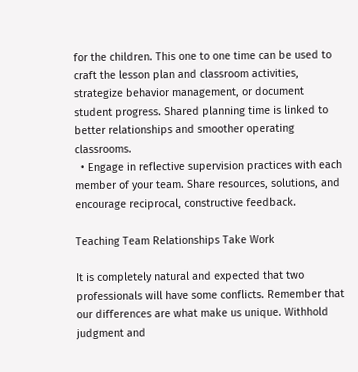for the children. This one to one time can be used to craft the lesson plan and classroom activities, strategize behavior management, or document student progress. Shared planning time is linked to better relationships and smoother operating classrooms.
  • Engage in reflective supervision practices with each member of your team. Share resources, solutions, and encourage reciprocal, constructive feedback.

Teaching Team Relationships Take Work

It is completely natural and expected that two professionals will have some conflicts. Remember that our differences are what make us unique. Withhold judgment and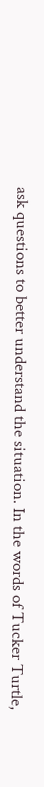ask questions to better understand the situation. In the words of Tucker Turtle,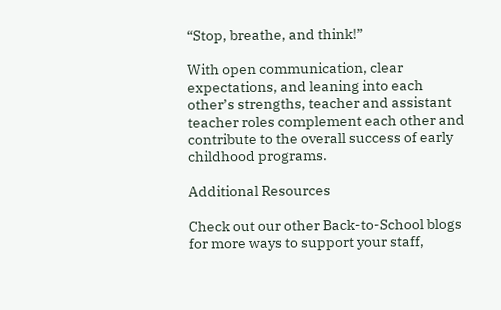“Stop, breathe, and think!”

With open communication, clear expectations, and leaning into each other’s strengths, teacher and assistant teacher roles complement each other and contribute to the overall success of early childhood programs.

Additional Resources

Check out our other Back-to-School blogs for more ways to support your staff,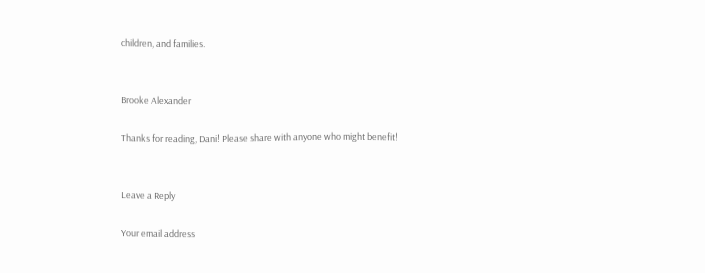children, and families.


Brooke Alexander

Thanks for reading, Dani! Please share with anyone who might benefit!


Leave a Reply

Your email address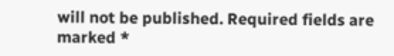will not be published. Required fields are marked *